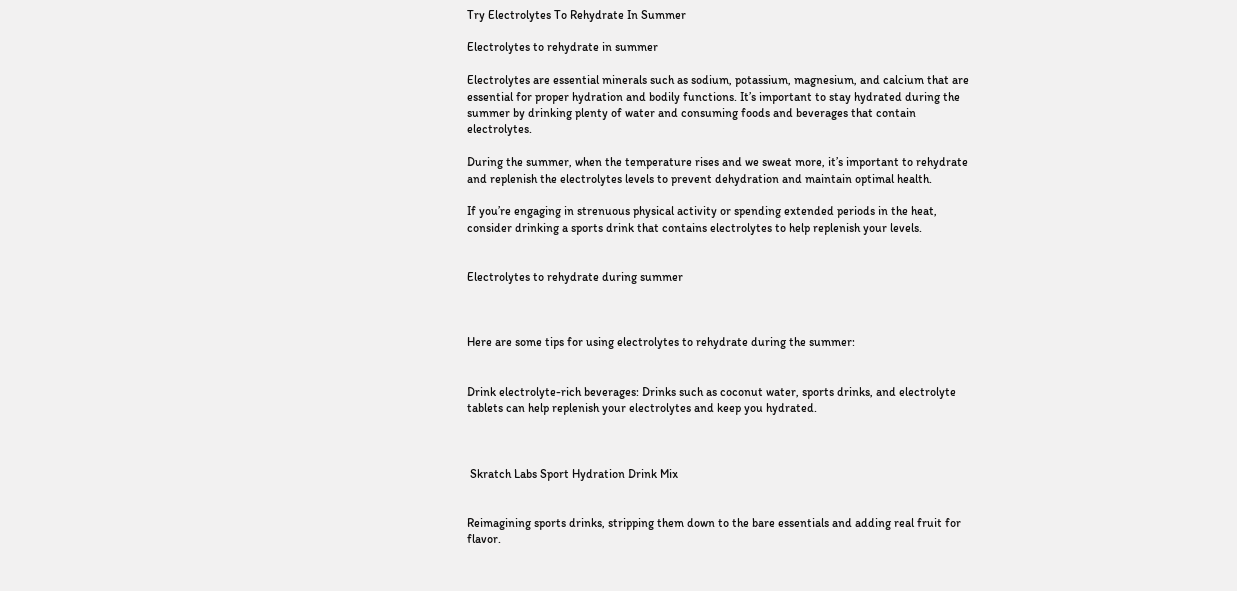Try Electrolytes To Rehydrate In Summer

Electrolytes to rehydrate in summer

Electrolytes are essential minerals such as sodium, potassium, magnesium, and calcium that are essential for proper hydration and bodily functions. It’s important to stay hydrated during the summer by drinking plenty of water and consuming foods and beverages that contain electrolytes.

During the summer, when the temperature rises and we sweat more, it’s important to rehydrate and replenish the electrolytes levels to prevent dehydration and maintain optimal health.

If you’re engaging in strenuous physical activity or spending extended periods in the heat, consider drinking a sports drink that contains electrolytes to help replenish your levels.


Electrolytes to rehydrate during summer



Here are some tips for using electrolytes to rehydrate during the summer:


Drink electrolyte-rich beverages: Drinks such as coconut water, sports drinks, and electrolyte tablets can help replenish your electrolytes and keep you hydrated.



 Skratch Labs Sport Hydration Drink Mix


Reimagining sports drinks, stripping them down to the bare essentials and adding real fruit for flavor.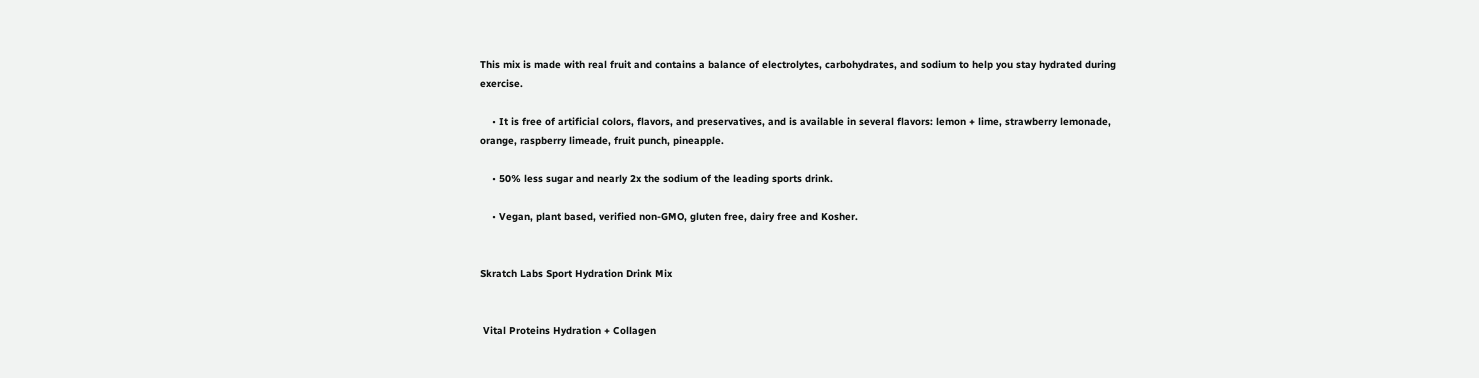This mix is made with real fruit and contains a balance of electrolytes, carbohydrates, and sodium to help you stay hydrated during exercise.

    • It is free of artificial colors, flavors, and preservatives, and is available in several flavors: lemon + lime, strawberry lemonade, orange, raspberry limeade, fruit punch, pineapple.

    • 50% less sugar and nearly 2x the sodium of the leading sports drink.

    • Vegan, plant based, verified non-GMO, gluten free, dairy free and Kosher.


Skratch Labs Sport Hydration Drink Mix


 Vital Proteins Hydration + Collagen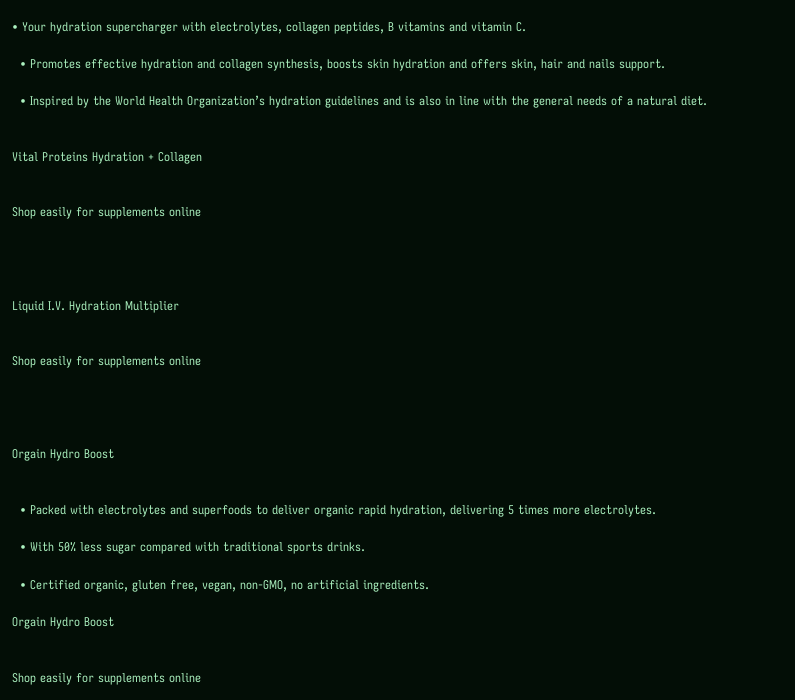• Your hydration supercharger with electrolytes, collagen peptides, B vitamins and vitamin C.

  • Promotes effective hydration and collagen synthesis, boosts skin hydration and offers skin, hair and nails support.

  • Inspired by the World Health Organization’s hydration guidelines and is also in line with the general needs of a natural diet.


Vital Proteins Hydration + Collagen


Shop easily for supplements online




Liquid I.V. Hydration Multiplier


Shop easily for supplements online




Orgain Hydro Boost


  • Packed with electrolytes and superfoods to deliver organic rapid hydration, delivering 5 times more electrolytes.

  • With 50% less sugar compared with traditional sports drinks.

  • Certified organic, gluten free, vegan, non-GMO, no artificial ingredients.

Orgain Hydro Boost


Shop easily for supplements online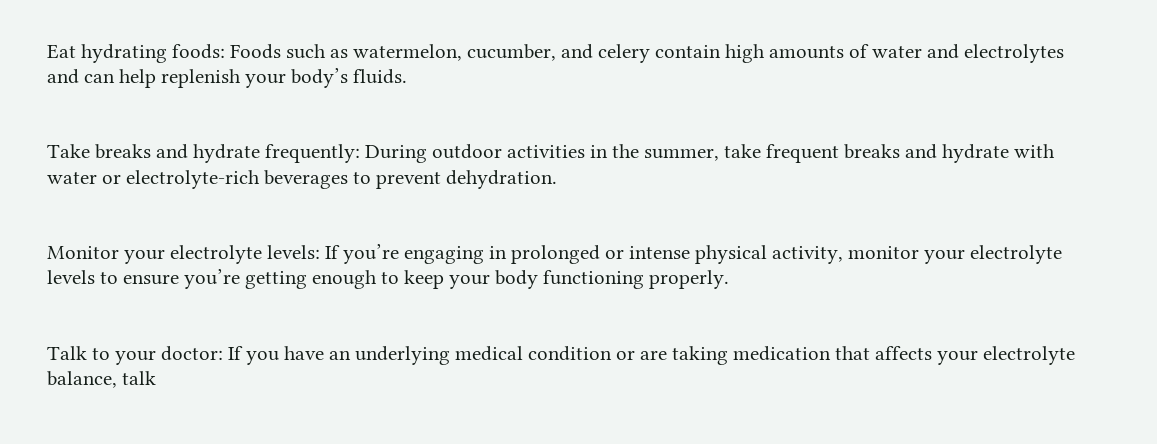Eat hydrating foods: Foods such as watermelon, cucumber, and celery contain high amounts of water and electrolytes and can help replenish your body’s fluids.


Take breaks and hydrate frequently: During outdoor activities in the summer, take frequent breaks and hydrate with water or electrolyte-rich beverages to prevent dehydration.


Monitor your electrolyte levels: If you’re engaging in prolonged or intense physical activity, monitor your electrolyte levels to ensure you’re getting enough to keep your body functioning properly.


Talk to your doctor: If you have an underlying medical condition or are taking medication that affects your electrolyte balance, talk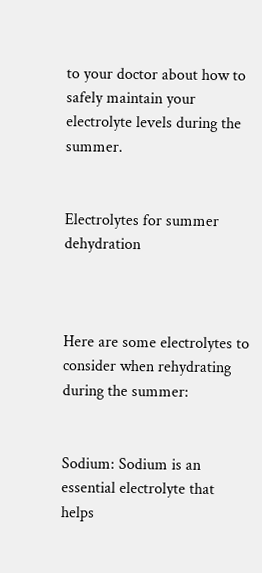to your doctor about how to safely maintain your electrolyte levels during the summer.


Electrolytes for summer dehydration



Here are some electrolytes to consider when rehydrating during the summer:


Sodium: Sodium is an essential electrolyte that helps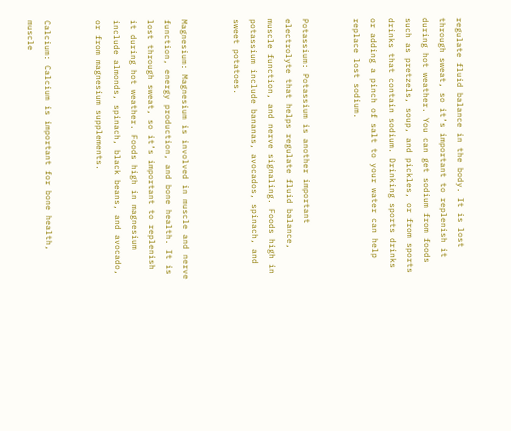regulate fluid balance in the body. It is lost through sweat, so it’s important to replenish it during hot weather. You can get sodium from foods such as pretzels, soup, and pickles, or from sports drinks that contain sodium. Drinking sports drinks or adding a pinch of salt to your water can help replace lost sodium.


Potassium: Potassium is another important electrolyte that helps regulate fluid balance, muscle function, and nerve signaling. Foods high in potassium include bananas, avocados, spinach, and sweet potatoes.


Magnesium: Magnesium is involved in muscle and nerve function, energy production, and bone health. It is lost through sweat, so it’s important to replenish it during hot weather. Foods high in magnesium include almonds, spinach, black beans, and avocado, or from magnesium supplements.


Calcium: Calcium is important for bone health, muscle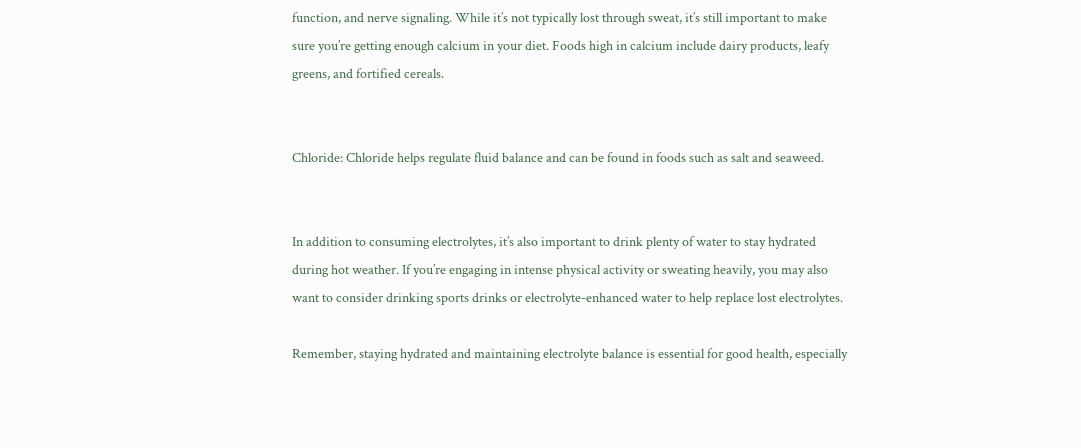function, and nerve signaling. While it’s not typically lost through sweat, it’s still important to make sure you’re getting enough calcium in your diet. Foods high in calcium include dairy products, leafy greens, and fortified cereals.


Chloride: Chloride helps regulate fluid balance and can be found in foods such as salt and seaweed.


In addition to consuming electrolytes, it’s also important to drink plenty of water to stay hydrated during hot weather. If you’re engaging in intense physical activity or sweating heavily, you may also want to consider drinking sports drinks or electrolyte-enhanced water to help replace lost electrolytes.

Remember, staying hydrated and maintaining electrolyte balance is essential for good health, especially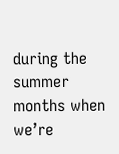during the summer months when we’re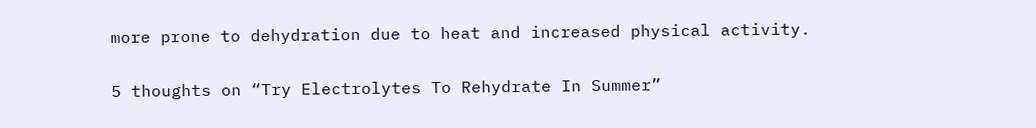more prone to dehydration due to heat and increased physical activity.

5 thoughts on “Try Electrolytes To Rehydrate In Summer”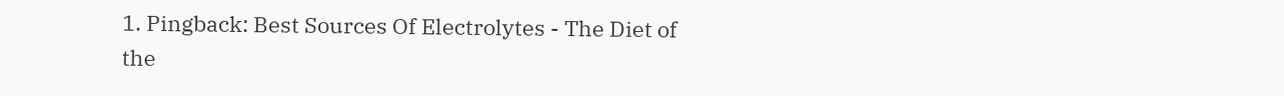1. Pingback: Best Sources Of Electrolytes - The Diet of the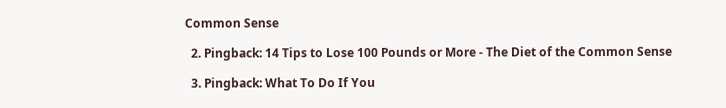Common Sense

  2. Pingback: 14 Tips to Lose 100 Pounds or More - The Diet of the Common Sense

  3. Pingback: What To Do If You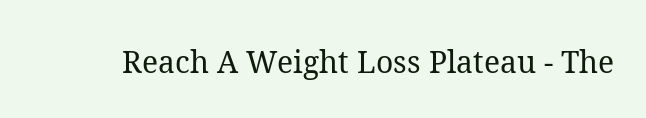Reach A Weight Loss Plateau - The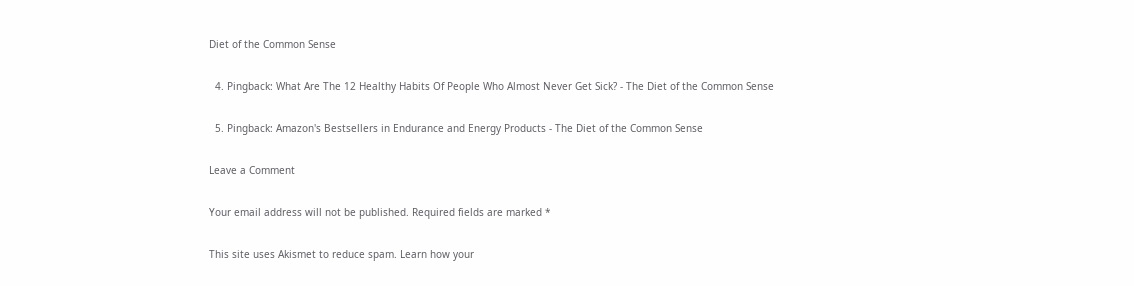Diet of the Common Sense

  4. Pingback: What Are The 12 Healthy Habits Of People Who Almost Never Get Sick? - The Diet of the Common Sense

  5. Pingback: Amazon's Bestsellers in Endurance and Energy Products - The Diet of the Common Sense

Leave a Comment

Your email address will not be published. Required fields are marked *

This site uses Akismet to reduce spam. Learn how your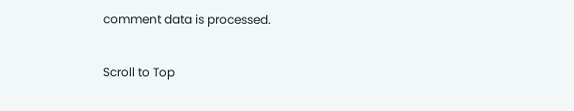comment data is processed.

Scroll to Top